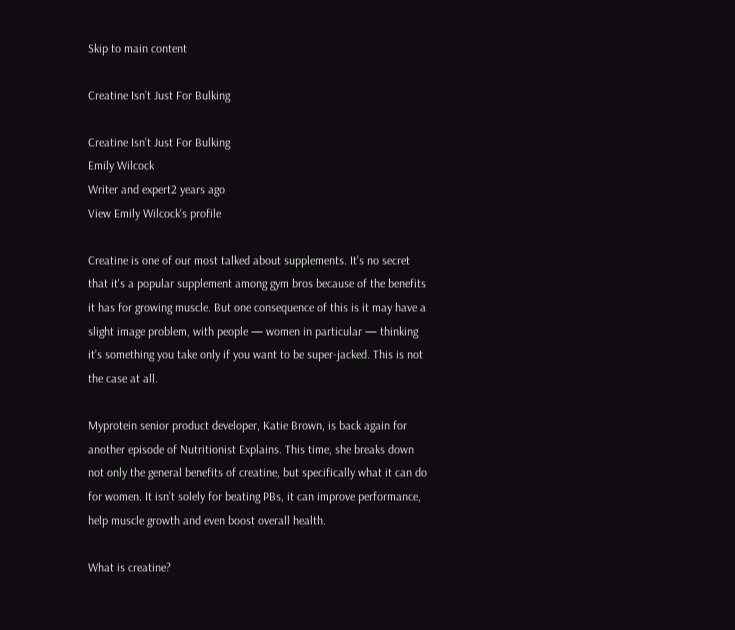Skip to main content

Creatine Isn’t Just For Bulking

Creatine Isn’t Just For Bulking
Emily Wilcock
Writer and expert2 years ago
View Emily Wilcock's profile

Creatine is one of our most talked about supplements. It's no secret that it's a popular supplement among gym bros because of the benefits it has for growing muscle. But one consequence of this is it may have a slight image problem, with people — women in particular — thinking it’s something you take only if you want to be super-jacked. This is not the case at all.

Myprotein senior product developer, Katie Brown, is back again for another episode of Nutritionist Explains. This time, she breaks down not only the general benefits of creatine, but specifically what it can do for women. It isn’t solely for beating PBs, it can improve performance, help muscle growth and even boost overall health.

What is creatine?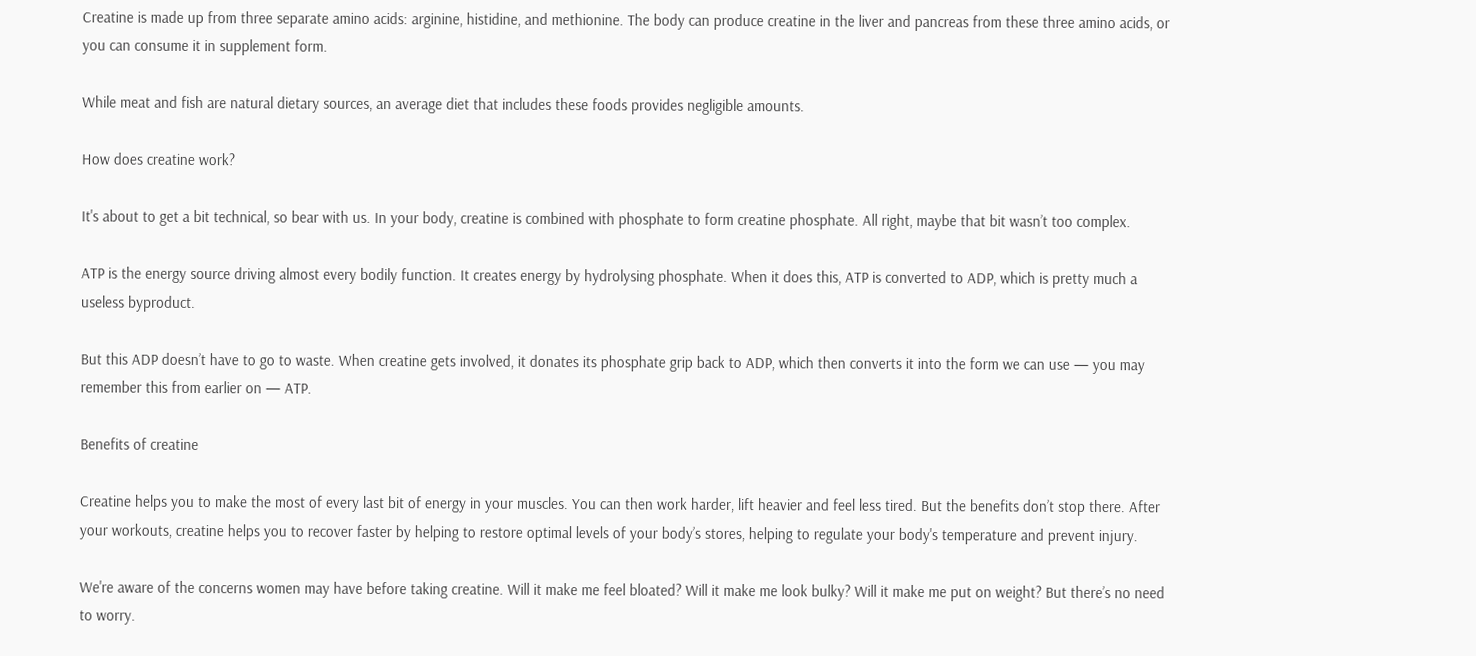Creatine is made up from three separate amino acids: arginine, histidine, and methionine. The body can produce creatine in the liver and pancreas from these three amino acids, or you can consume it in supplement form.

While meat and fish are natural dietary sources, an average diet that includes these foods provides negligible amounts.

How does creatine work?

It's about to get a bit technical, so bear with us. In your body, creatine is combined with phosphate to form creatine phosphate. All right, maybe that bit wasn’t too complex.

ATP is the energy source driving almost every bodily function. It creates energy by hydrolysing phosphate. When it does this, ATP is converted to ADP, which is pretty much a useless byproduct.

But this ADP doesn’t have to go to waste. When creatine gets involved, it donates its phosphate grip back to ADP, which then converts it into the form we can use — you may remember this from earlier on — ATP.

Benefits of creatine

Creatine helps you to make the most of every last bit of energy in your muscles. You can then work harder, lift heavier and feel less tired. But the benefits don’t stop there. After your workouts, creatine helps you to recover faster by helping to restore optimal levels of your body’s stores, helping to regulate your body's temperature and prevent injury.

We're aware of the concerns women may have before taking creatine. Will it make me feel bloated? Will it make me look bulky? Will it make me put on weight? But there’s no need to worry.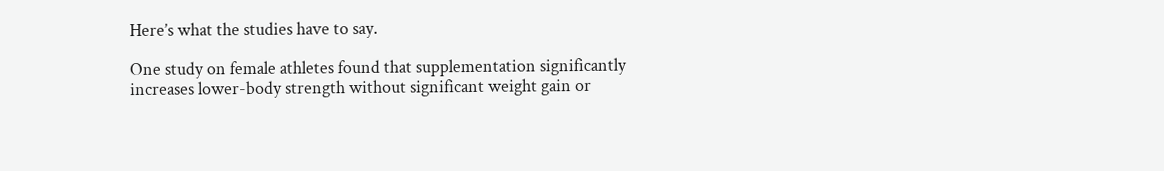Here’s what the studies have to say.

One study on female athletes found that supplementation significantly increases lower-body strength without significant weight gain or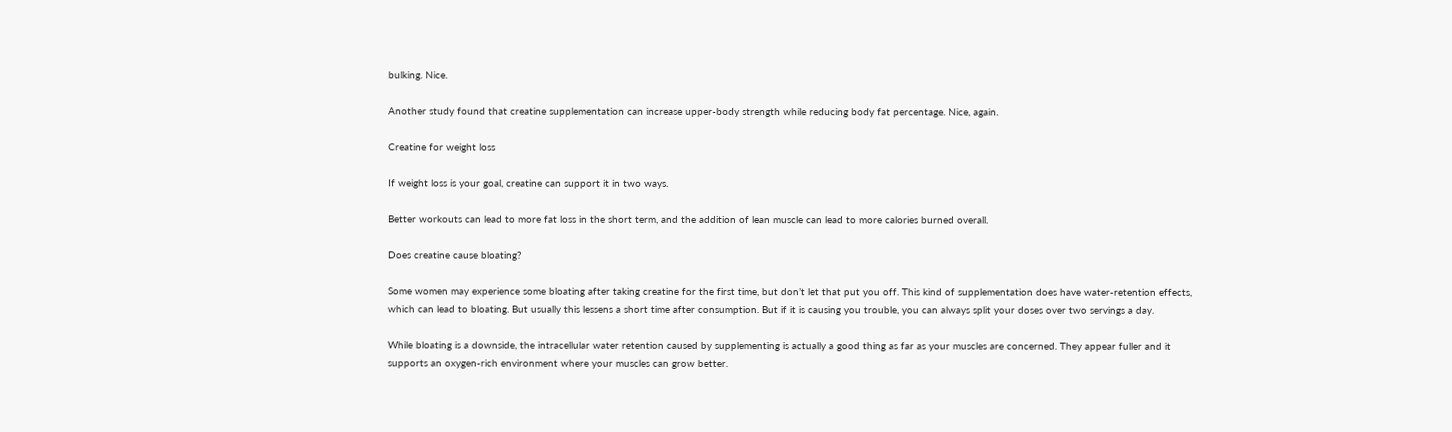bulking. Nice.

Another study found that creatine supplementation can increase upper-body strength while reducing body fat percentage. Nice, again.

Creatine for weight loss

If weight loss is your goal, creatine can support it in two ways.

Better workouts can lead to more fat loss in the short term, and the addition of lean muscle can lead to more calories burned overall.

Does creatine cause bloating?

Some women may experience some bloating after taking creatine for the first time, but don’t let that put you off. This kind of supplementation does have water-retention effects, which can lead to bloating. But usually this lessens a short time after consumption. But if it is causing you trouble, you can always split your doses over two servings a day.

While bloating is a downside, the intracellular water retention caused by supplementing is actually a good thing as far as your muscles are concerned. They appear fuller and it supports an oxygen-rich environment where your muscles can grow better.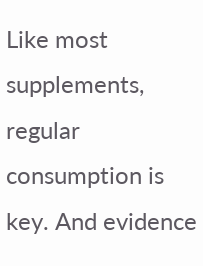Like most supplements, regular consumption is key. And evidence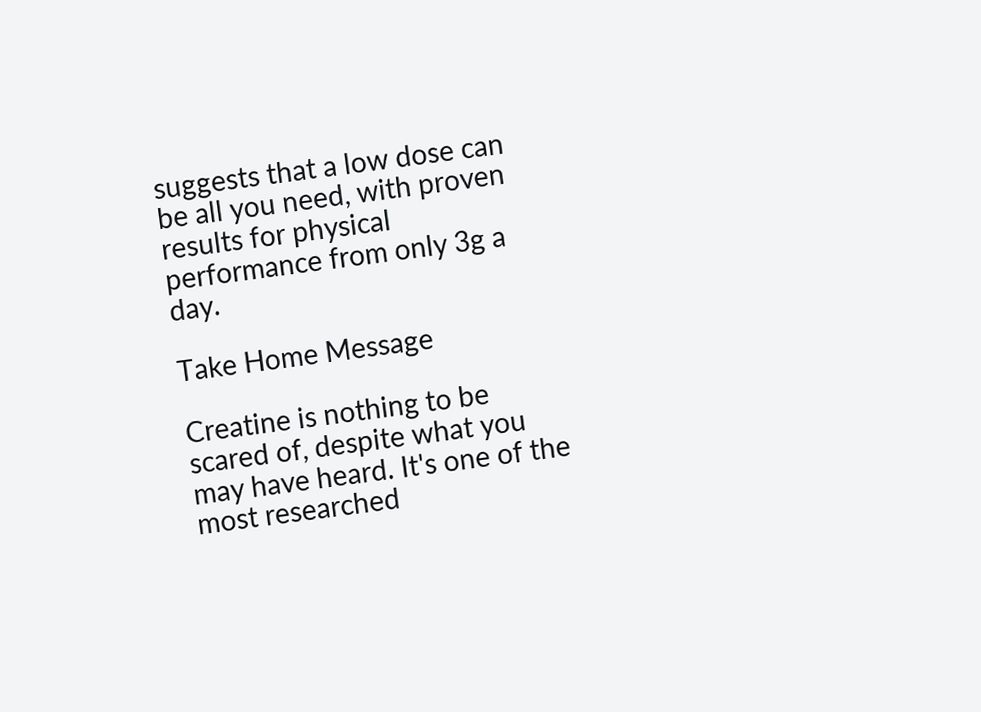suggests that a low dose can be all you need, with proven results for physical performance from only 3g a day.

Take Home Message

Creatine is nothing to be scared of, despite what you may have heard. It's one of the most researched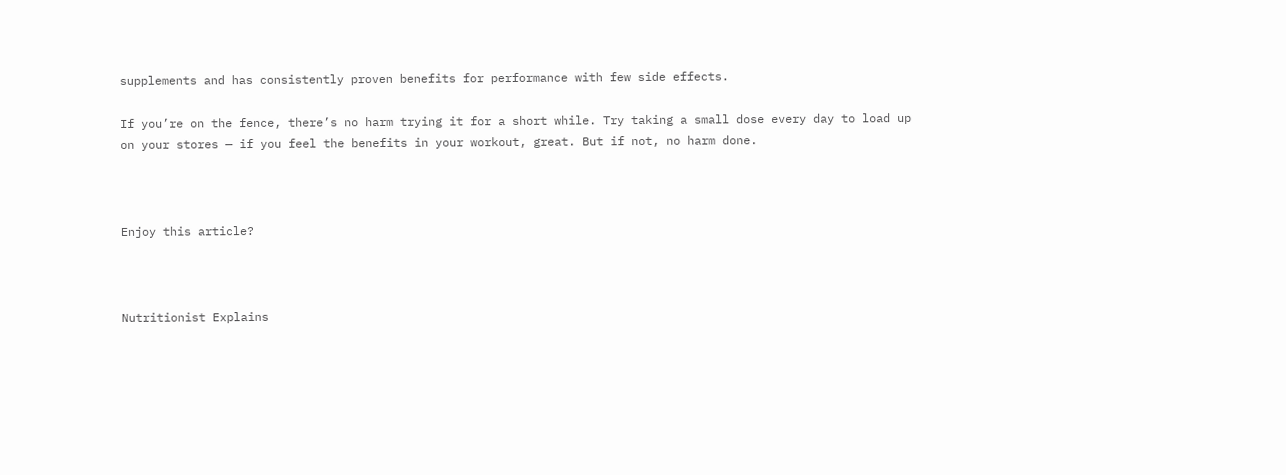supplements and has consistently proven benefits for performance with few side effects.

If you’re on the fence, there’s no harm trying it for a short while. Try taking a small dose every day to load up on your stores — if you feel the benefits in your workout, great. But if not, no harm done.



Enjoy this article?



Nutritionist Explains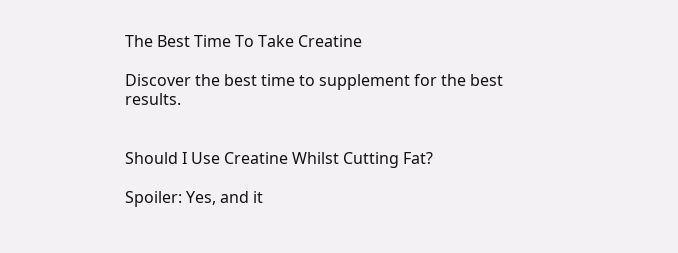The Best Time To Take Creatine

Discover the best time to supplement for the best results.


Should I Use Creatine Whilst Cutting Fat?

Spoiler: Yes, and it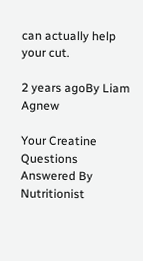can actually help your cut.

2 years agoBy Liam Agnew

Your Creatine Questions Answered By Nutritionist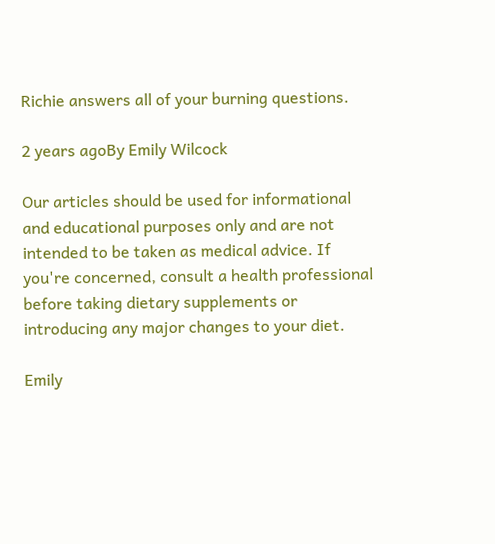Richie answers all of your burning questions.

2 years agoBy Emily Wilcock

Our articles should be used for informational and educational purposes only and are not intended to be taken as medical advice. If you're concerned, consult a health professional before taking dietary supplements or introducing any major changes to your diet.

Emily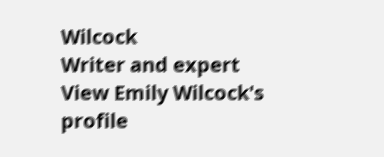Wilcock
Writer and expert
View Emily Wilcock's profile